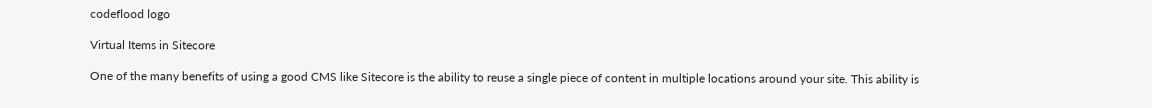codeflood logo

Virtual Items in Sitecore

One of the many benefits of using a good CMS like Sitecore is the ability to reuse a single piece of content in multiple locations around your site. This ability is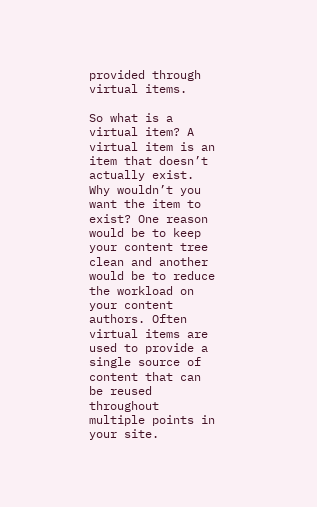provided through virtual items.

So what is a virtual item? A virtual item is an item that doesn’t actually exist. Why wouldn’t you want the item to exist? One reason would be to keep your content tree clean and another would be to reduce the workload on your content authors. Often virtual items are used to provide a single source of content that can be reused throughout multiple points in your site.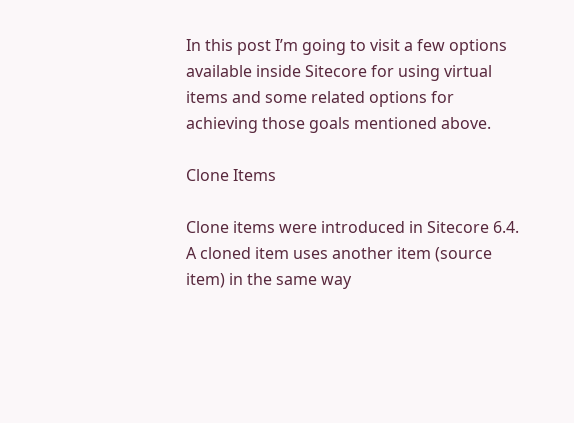In this post I’m going to visit a few options available inside Sitecore for using virtual items and some related options for achieving those goals mentioned above.

Clone Items

Clone items were introduced in Sitecore 6.4. A cloned item uses another item (source item) in the same way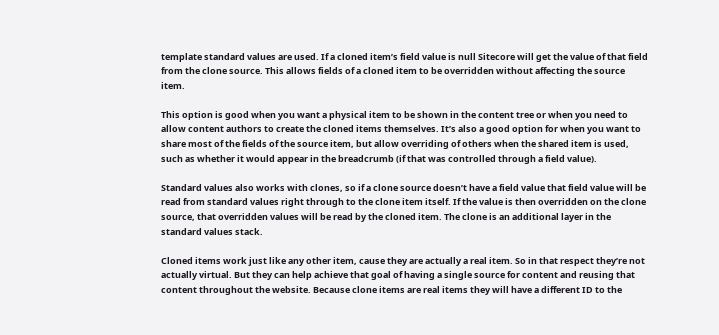template standard values are used. If a cloned item’s field value is null Sitecore will get the value of that field from the clone source. This allows fields of a cloned item to be overridden without affecting the source item.

This option is good when you want a physical item to be shown in the content tree or when you need to allow content authors to create the cloned items themselves. It’s also a good option for when you want to share most of the fields of the source item, but allow overriding of others when the shared item is used, such as whether it would appear in the breadcrumb (if that was controlled through a field value).

Standard values also works with clones, so if a clone source doesn’t have a field value that field value will be read from standard values right through to the clone item itself. If the value is then overridden on the clone source, that overridden values will be read by the cloned item. The clone is an additional layer in the standard values stack.

Cloned items work just like any other item, cause they are actually a real item. So in that respect they’re not actually virtual. But they can help achieve that goal of having a single source for content and reusing that content throughout the website. Because clone items are real items they will have a different ID to the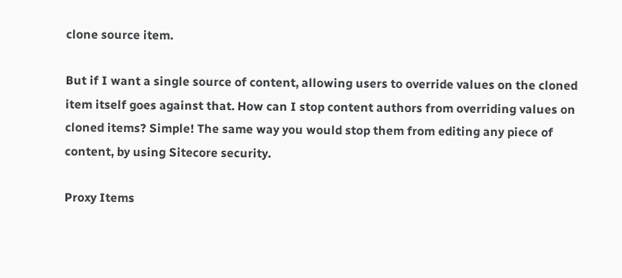clone source item.

But if I want a single source of content, allowing users to override values on the cloned item itself goes against that. How can I stop content authors from overriding values on cloned items? Simple! The same way you would stop them from editing any piece of content, by using Sitecore security.

Proxy Items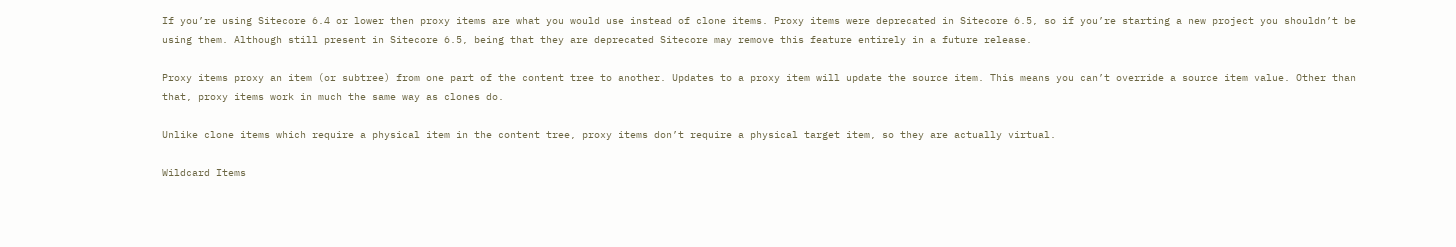If you’re using Sitecore 6.4 or lower then proxy items are what you would use instead of clone items. Proxy items were deprecated in Sitecore 6.5, so if you’re starting a new project you shouldn’t be using them. Although still present in Sitecore 6.5, being that they are deprecated Sitecore may remove this feature entirely in a future release.

Proxy items proxy an item (or subtree) from one part of the content tree to another. Updates to a proxy item will update the source item. This means you can’t override a source item value. Other than that, proxy items work in much the same way as clones do.

Unlike clone items which require a physical item in the content tree, proxy items don’t require a physical target item, so they are actually virtual.

Wildcard Items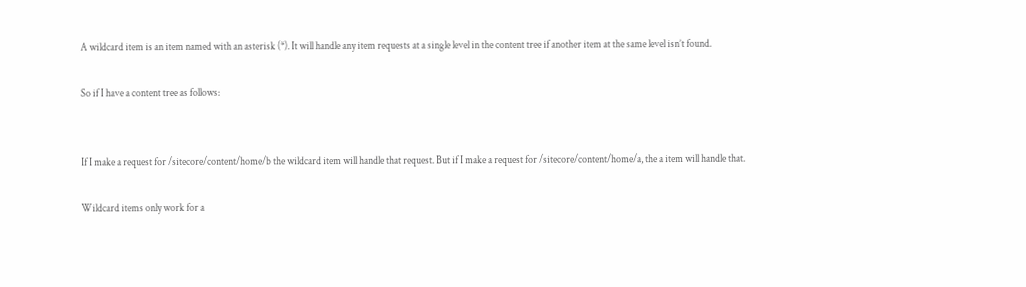A wildcard item is an item named with an asterisk (*). It will handle any item requests at a single level in the content tree if another item at the same level isn’t found.

So if I have a content tree as follows:


If I make a request for /sitecore/content/home/b the wildcard item will handle that request. But if I make a request for /sitecore/content/home/a, the a item will handle that.

Wildcard items only work for a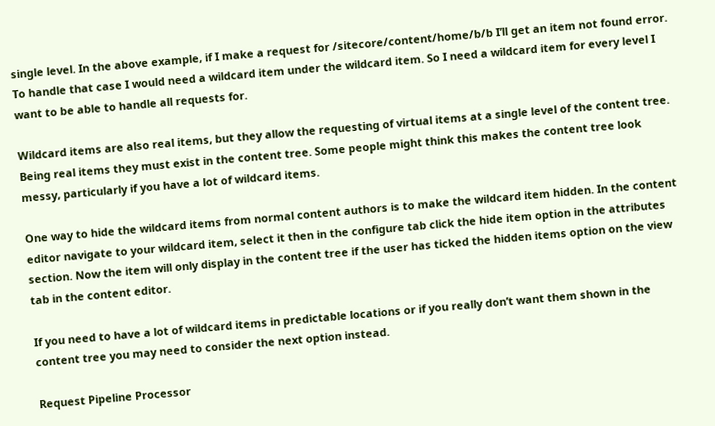single level. In the above example, if I make a request for /sitecore/content/home/b/b I’ll get an item not found error. To handle that case I would need a wildcard item under the wildcard item. So I need a wildcard item for every level I want to be able to handle all requests for.

Wildcard items are also real items, but they allow the requesting of virtual items at a single level of the content tree. Being real items they must exist in the content tree. Some people might think this makes the content tree look messy, particularly if you have a lot of wildcard items.

One way to hide the wildcard items from normal content authors is to make the wildcard item hidden. In the content editor navigate to your wildcard item, select it then in the configure tab click the hide item option in the attributes section. Now the item will only display in the content tree if the user has ticked the hidden items option on the view tab in the content editor.

If you need to have a lot of wildcard items in predictable locations or if you really don’t want them shown in the content tree you may need to consider the next option instead.

Request Pipeline Processor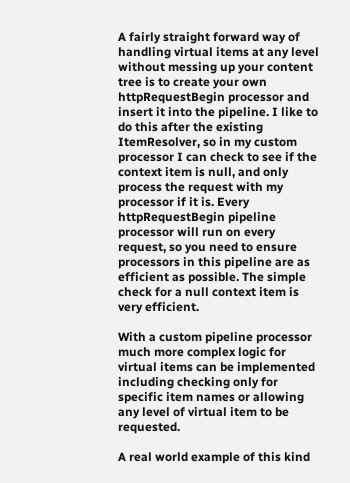A fairly straight forward way of handling virtual items at any level without messing up your content tree is to create your own httpRequestBegin processor and insert it into the pipeline. I like to do this after the existing ItemResolver, so in my custom processor I can check to see if the context item is null, and only process the request with my processor if it is. Every httpRequestBegin pipeline processor will run on every request, so you need to ensure processors in this pipeline are as efficient as possible. The simple check for a null context item is very efficient.

With a custom pipeline processor much more complex logic for virtual items can be implemented including checking only for specific item names or allowing any level of virtual item to be requested.

A real world example of this kind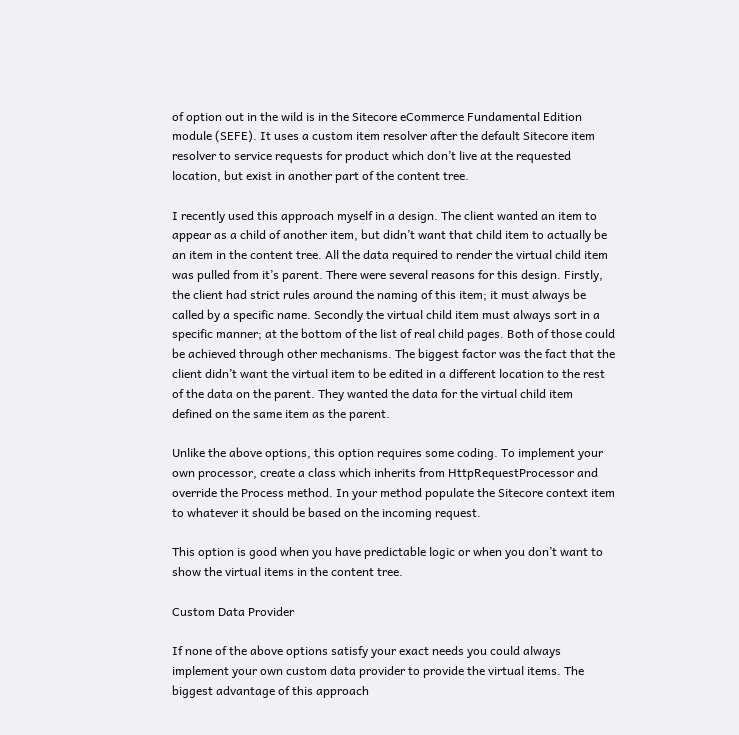of option out in the wild is in the Sitecore eCommerce Fundamental Edition module (SEFE). It uses a custom item resolver after the default Sitecore item resolver to service requests for product which don’t live at the requested location, but exist in another part of the content tree.

I recently used this approach myself in a design. The client wanted an item to appear as a child of another item, but didn’t want that child item to actually be an item in the content tree. All the data required to render the virtual child item was pulled from it’s parent. There were several reasons for this design. Firstly, the client had strict rules around the naming of this item; it must always be called by a specific name. Secondly the virtual child item must always sort in a specific manner; at the bottom of the list of real child pages. Both of those could be achieved through other mechanisms. The biggest factor was the fact that the client didn’t want the virtual item to be edited in a different location to the rest of the data on the parent. They wanted the data for the virtual child item defined on the same item as the parent.

Unlike the above options, this option requires some coding. To implement your own processor, create a class which inherits from HttpRequestProcessor and override the Process method. In your method populate the Sitecore context item to whatever it should be based on the incoming request.

This option is good when you have predictable logic or when you don’t want to show the virtual items in the content tree.

Custom Data Provider

If none of the above options satisfy your exact needs you could always implement your own custom data provider to provide the virtual items. The biggest advantage of this approach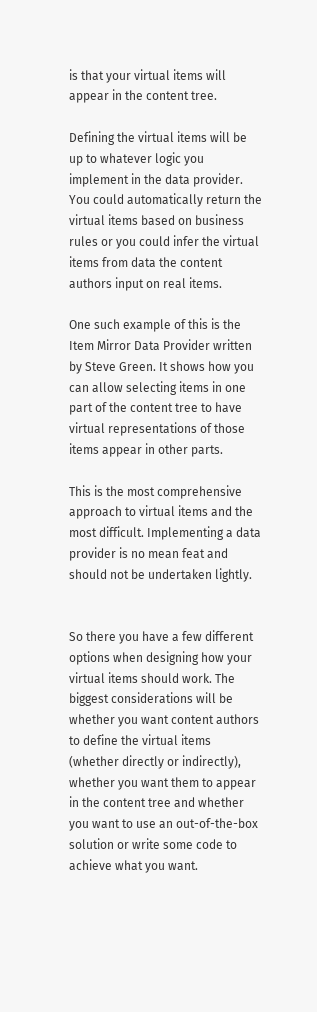is that your virtual items will appear in the content tree.

Defining the virtual items will be up to whatever logic you implement in the data provider. You could automatically return the virtual items based on business rules or you could infer the virtual items from data the content authors input on real items.

One such example of this is the Item Mirror Data Provider written by Steve Green. It shows how you can allow selecting items in one part of the content tree to have virtual representations of those items appear in other parts.

This is the most comprehensive approach to virtual items and the most difficult. Implementing a data provider is no mean feat and should not be undertaken lightly.


So there you have a few different options when designing how your virtual items should work. The biggest considerations will be whether you want content authors to define the virtual items (whether directly or indirectly), whether you want them to appear in the content tree and whether you want to use an out-of-the-box solution or write some code to achieve what you want.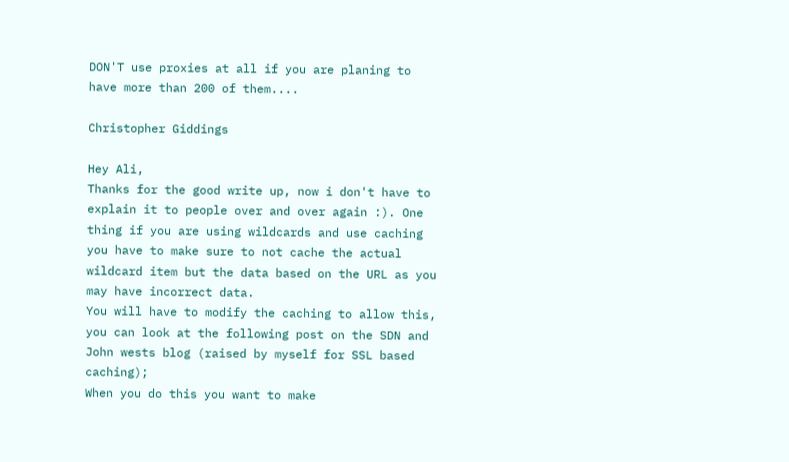DON'T use proxies at all if you are planing to have more than 200 of them....

Christopher Giddings

Hey Ali,
Thanks for the good write up, now i don't have to explain it to people over and over again :). One thing if you are using wildcards and use caching you have to make sure to not cache the actual wildcard item but the data based on the URL as you may have incorrect data.
You will have to modify the caching to allow this, you can look at the following post on the SDN and John wests blog (raised by myself for SSL based caching);
When you do this you want to make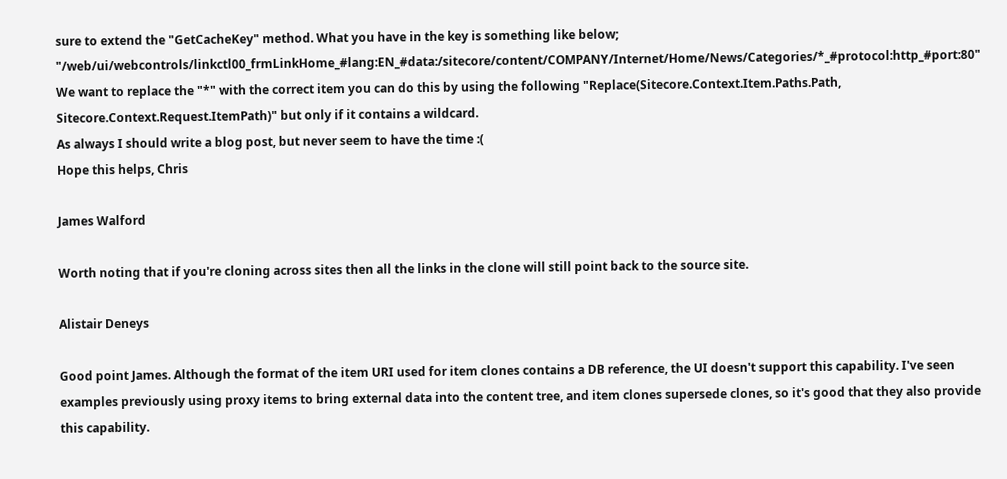sure to extend the "GetCacheKey" method. What you have in the key is something like below; "/web/ui/webcontrols/linkctl00_frmLinkHome_#lang:EN_#data:/sitecore/content/COMPANY/Internet/Home/News/Categories/*_#protocol:http_#port:80" We want to replace the "*" with the correct item you can do this by using the following "Replace(Sitecore.Context.Item.Paths.Path, Sitecore.Context.Request.ItemPath)" but only if it contains a wildcard.
As always I should write a blog post, but never seem to have the time :(
Hope this helps, Chris

James Walford

Worth noting that if you're cloning across sites then all the links in the clone will still point back to the source site.

Alistair Deneys

Good point James. Although the format of the item URI used for item clones contains a DB reference, the UI doesn't support this capability. I've seen examples previously using proxy items to bring external data into the content tree, and item clones supersede clones, so it's good that they also provide this capability.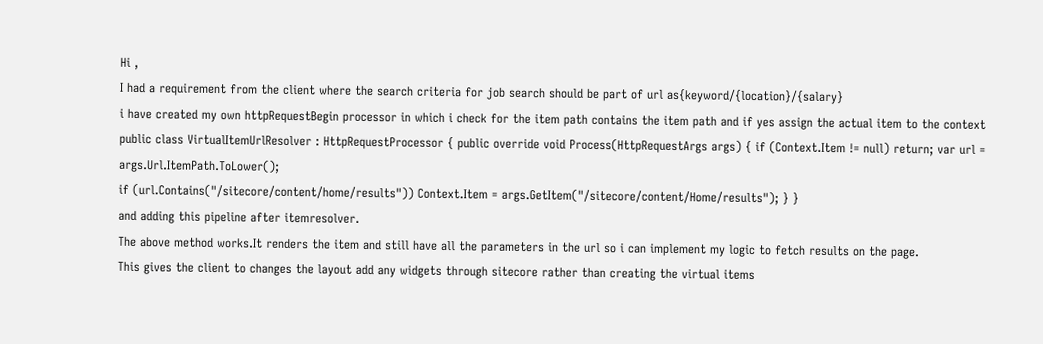Hi ,
I had a requirement from the client where the search criteria for job search should be part of url as{keyword/{location}/{salary}
i have created my own httpRequestBegin processor in which i check for the item path contains the item path and if yes assign the actual item to the context
public class VirtualItemUrlResolver : HttpRequestProcessor { public override void Process(HttpRequestArgs args) { if (Context.Item != null) return; var url = args.Url.ItemPath.ToLower();
if (url.Contains("/sitecore/content/home/results")) Context.Item = args.GetItem("/sitecore/content/Home/results"); } }
and adding this pipeline after itemresolver.
The above method works.It renders the item and still have all the parameters in the url so i can implement my logic to fetch results on the page.
This gives the client to changes the layout add any widgets through sitecore rather than creating the virtual items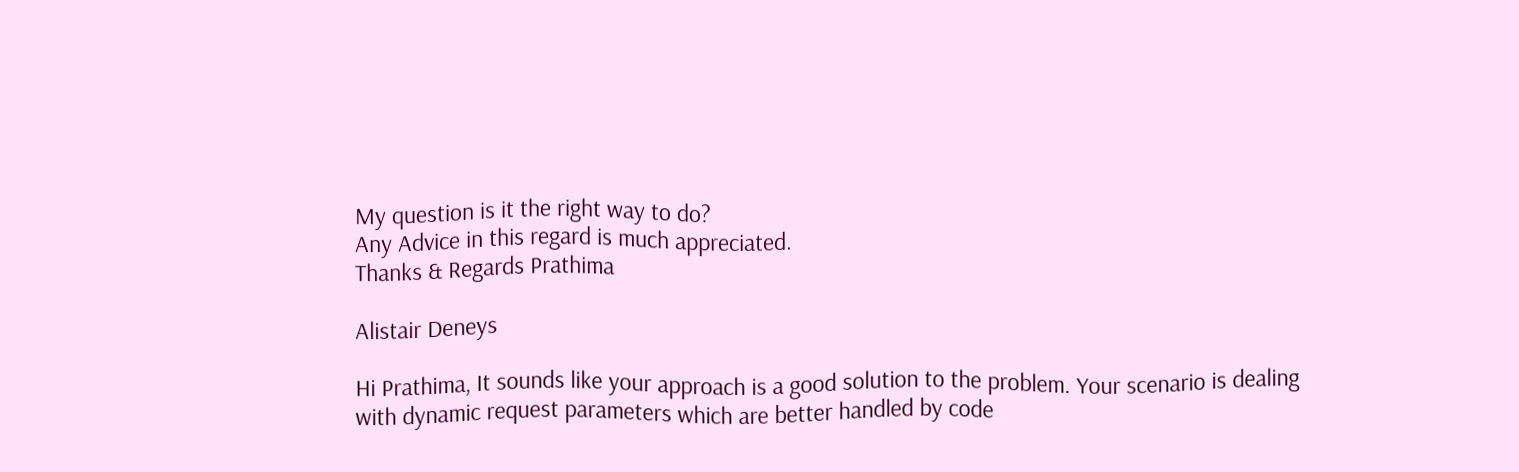My question is it the right way to do?
Any Advice in this regard is much appreciated.
Thanks & Regards Prathima

Alistair Deneys

Hi Prathima, It sounds like your approach is a good solution to the problem. Your scenario is dealing with dynamic request parameters which are better handled by code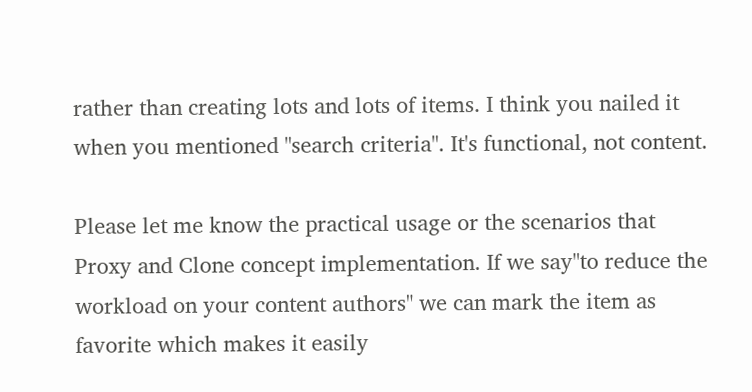rather than creating lots and lots of items. I think you nailed it when you mentioned "search criteria". It's functional, not content.

Please let me know the practical usage or the scenarios that Proxy and Clone concept implementation. If we say"to reduce the workload on your content authors" we can mark the item as favorite which makes it easily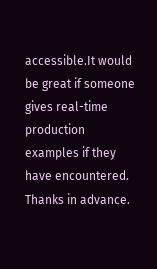accessible.It would be great if someone gives real-time production examples if they have encountered. Thanks in advance.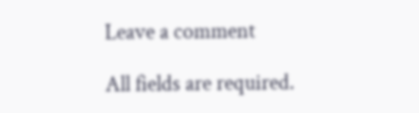Leave a comment

All fields are required.